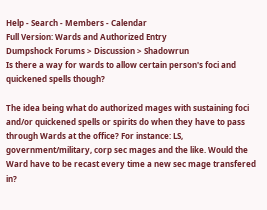Help - Search - Members - Calendar
Full Version: Wards and Authorized Entry
Dumpshock Forums > Discussion > Shadowrun
Is there a way for wards to allow certain person's foci and quickened spells though?

The idea being what do authorized mages with sustaining foci and/or quickened spells or spirits do when they have to pass through Wards at the office? For instance: LS, government/military, corp sec mages and the like. Would the Ward have to be recast every time a new sec mage transfered in?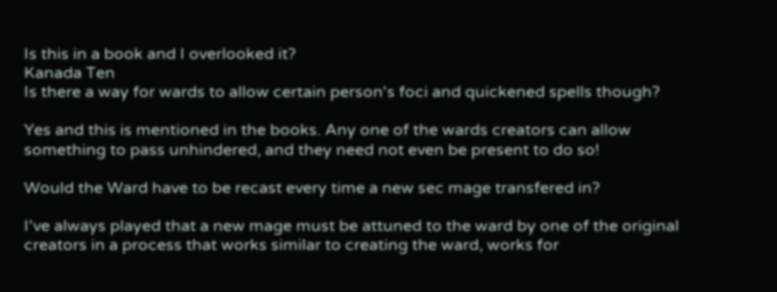Is this in a book and I overlooked it?
Kanada Ten
Is there a way for wards to allow certain person's foci and quickened spells though?

Yes and this is mentioned in the books. Any one of the wards creators can allow something to pass unhindered, and they need not even be present to do so!

Would the Ward have to be recast every time a new sec mage transfered in?

I've always played that a new mage must be attuned to the ward by one of the original creators in a process that works similar to creating the ward, works for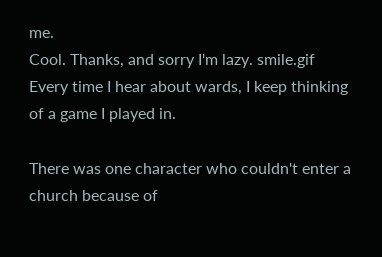me.
Cool. Thanks, and sorry I'm lazy. smile.gif
Every time I hear about wards, I keep thinking of a game I played in.

There was one character who couldn't enter a church because of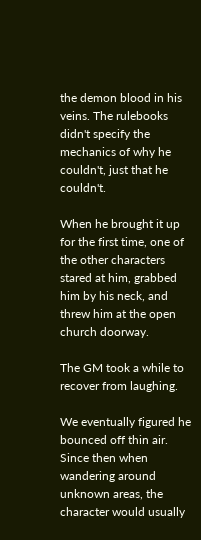the demon blood in his veins. The rulebooks didn't specify the mechanics of why he couldn't, just that he couldn't.

When he brought it up for the first time, one of the other characters stared at him, grabbed him by his neck, and threw him at the open church doorway.

The GM took a while to recover from laughing.

We eventually figured he bounced off thin air. Since then when wandering around unknown areas, the character would usually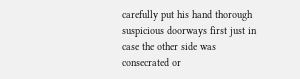carefully put his hand thorough suspicious doorways first just in case the other side was consecrated or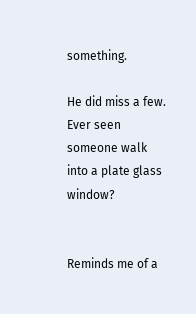something.

He did miss a few. Ever seen someone walk into a plate glass window?


Reminds me of a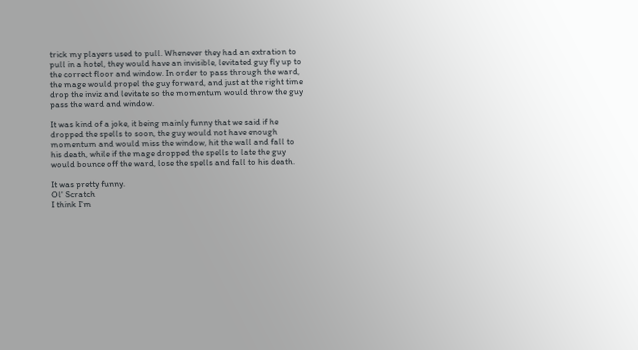trick my players used to pull. Whenever they had an extration to pull in a hotel, they would have an invisible, levitated guy fly up to the correct floor and window. In order to pass through the ward, the mage would propel the guy forward, and just at the right time drop the inviz and levitate so the momentum would throw the guy pass the ward and window.

It was kind of a joke, it being mainly funny that we said if he dropped the spells to soon, the guy would not have enough momentum and would miss the window, hit the wall and fall to his death, while if the mage dropped the spells to late the guy would bounce off the ward, lose the spells and fall to his death.

It was pretty funny.
Ol' Scratch
I think I'm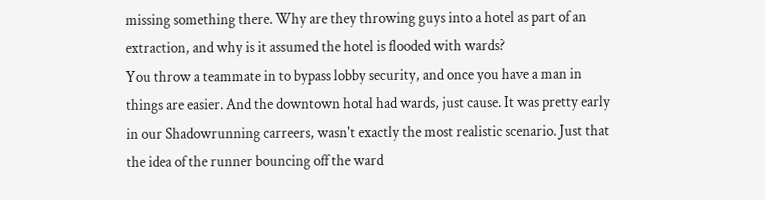missing something there. Why are they throwing guys into a hotel as part of an extraction, and why is it assumed the hotel is flooded with wards?
You throw a teammate in to bypass lobby security, and once you have a man in things are easier. And the downtown hotal had wards, just cause. It was pretty early in our Shadowrunning carreers, wasn't exactly the most realistic scenario. Just that the idea of the runner bouncing off the ward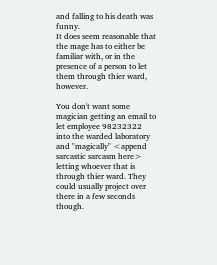and falling to his death was funny.
It does seem reasonable that the mage has to either be familiar with, or in the presence of a person to let them through thier ward, however.

You don't want some magician getting an email to let employee 98232322 into the warded laboratory and "magically" <append sarcastic sarcasm here> letting whoever that is through thier ward. They could usually project over there in a few seconds though.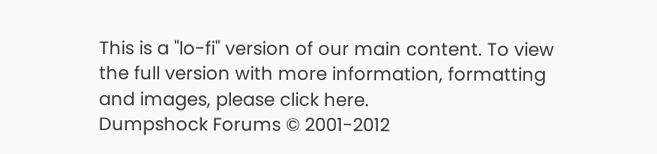This is a "lo-fi" version of our main content. To view the full version with more information, formatting and images, please click here.
Dumpshock Forums © 2001-2012